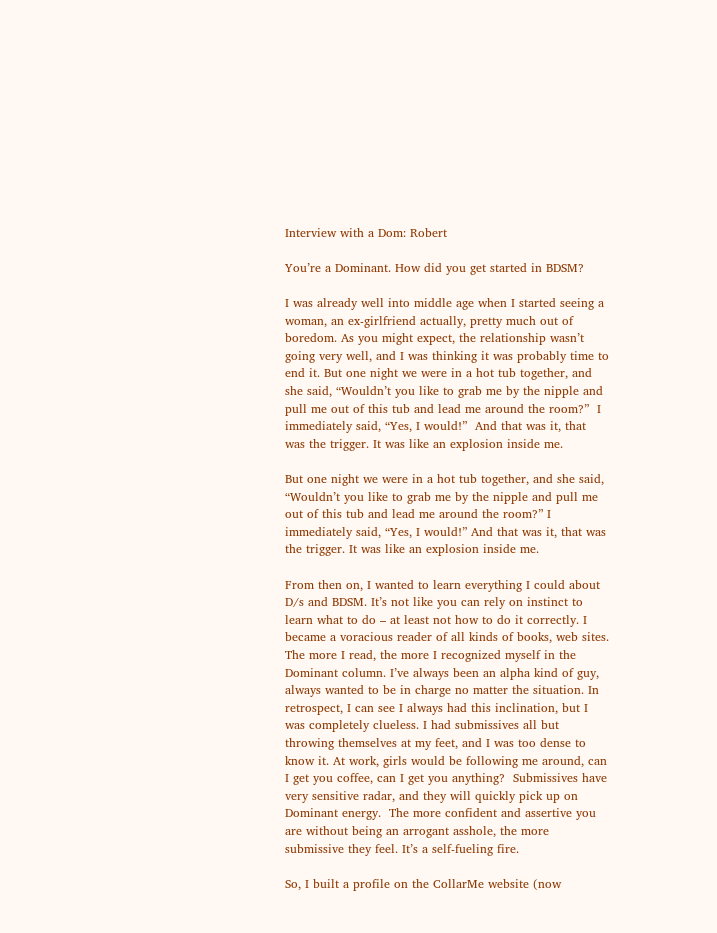Interview with a Dom: Robert

You’re a Dominant. How did you get started in BDSM?

I was already well into middle age when I started seeing a woman, an ex-girlfriend actually, pretty much out of boredom. As you might expect, the relationship wasn’t going very well, and I was thinking it was probably time to end it. But one night we were in a hot tub together, and she said, “Wouldn’t you like to grab me by the nipple and pull me out of this tub and lead me around the room?”  I immediately said, “Yes, I would!”  And that was it, that was the trigger. It was like an explosion inside me.

But one night we were in a hot tub together, and she said, “Wouldn’t you like to grab me by the nipple and pull me out of this tub and lead me around the room?” I immediately said, “Yes, I would!” And that was it, that was the trigger. It was like an explosion inside me.

From then on, I wanted to learn everything I could about D/s and BDSM. It’s not like you can rely on instinct to learn what to do – at least not how to do it correctly. I became a voracious reader of all kinds of books, web sites. The more I read, the more I recognized myself in the Dominant column. I’ve always been an alpha kind of guy, always wanted to be in charge no matter the situation. In retrospect, I can see I always had this inclination, but I was completely clueless. I had submissives all but throwing themselves at my feet, and I was too dense to know it. At work, girls would be following me around, can I get you coffee, can I get you anything?  Submissives have very sensitive radar, and they will quickly pick up on Dominant energy.  The more confident and assertive you are without being an arrogant asshole, the more submissive they feel. It’s a self-fueling fire.

So, I built a profile on the CollarMe website (now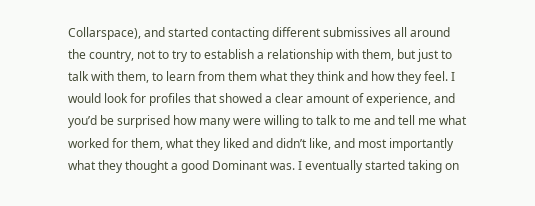Collarspace), and started contacting different submissives all around the country, not to try to establish a relationship with them, but just to talk with them, to learn from them what they think and how they feel. I would look for profiles that showed a clear amount of experience, and you’d be surprised how many were willing to talk to me and tell me what worked for them, what they liked and didn’t like, and most importantly what they thought a good Dominant was. I eventually started taking on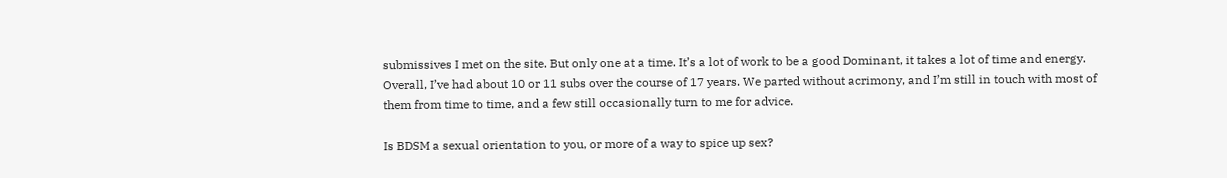submissives I met on the site. But only one at a time. It’s a lot of work to be a good Dominant, it takes a lot of time and energy. Overall, I’ve had about 10 or 11 subs over the course of 17 years. We parted without acrimony, and I’m still in touch with most of them from time to time, and a few still occasionally turn to me for advice.

Is BDSM a sexual orientation to you, or more of a way to spice up sex?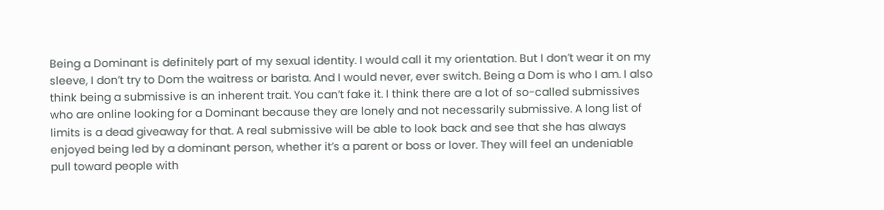Being a Dominant is definitely part of my sexual identity. I would call it my orientation. But I don’t wear it on my sleeve, I don’t try to Dom the waitress or barista. And I would never, ever switch. Being a Dom is who I am. I also think being a submissive is an inherent trait. You can’t fake it. I think there are a lot of so-called submissives who are online looking for a Dominant because they are lonely and not necessarily submissive. A long list of limits is a dead giveaway for that. A real submissive will be able to look back and see that she has always enjoyed being led by a dominant person, whether it’s a parent or boss or lover. They will feel an undeniable pull toward people with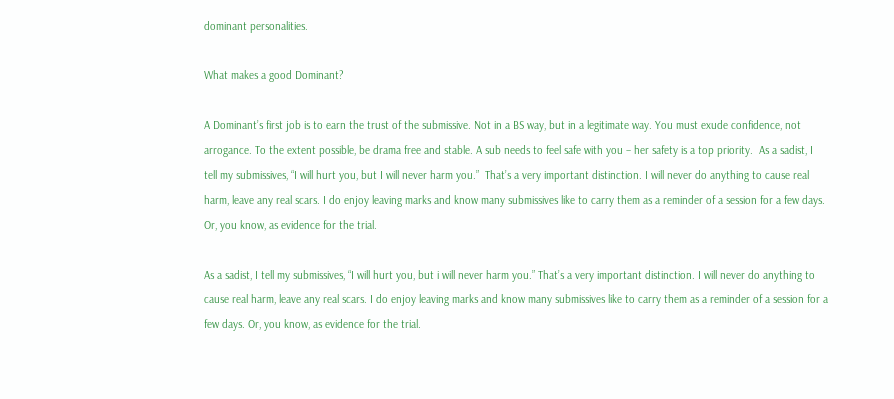dominant personalities.

What makes a good Dominant?

A Dominant’s first job is to earn the trust of the submissive. Not in a BS way, but in a legitimate way. You must exude confidence, not arrogance. To the extent possible, be drama free and stable. A sub needs to feel safe with you – her safety is a top priority.  As a sadist, I tell my submissives, “I will hurt you, but I will never harm you.”  That’s a very important distinction. I will never do anything to cause real harm, leave any real scars. I do enjoy leaving marks and know many submissives like to carry them as a reminder of a session for a few days. Or, you know, as evidence for the trial.

As a sadist, I tell my submissives, “I will hurt you, but i will never harm you.” That’s a very important distinction. I will never do anything to cause real harm, leave any real scars. I do enjoy leaving marks and know many submissives like to carry them as a reminder of a session for a few days. Or, you know, as evidence for the trial.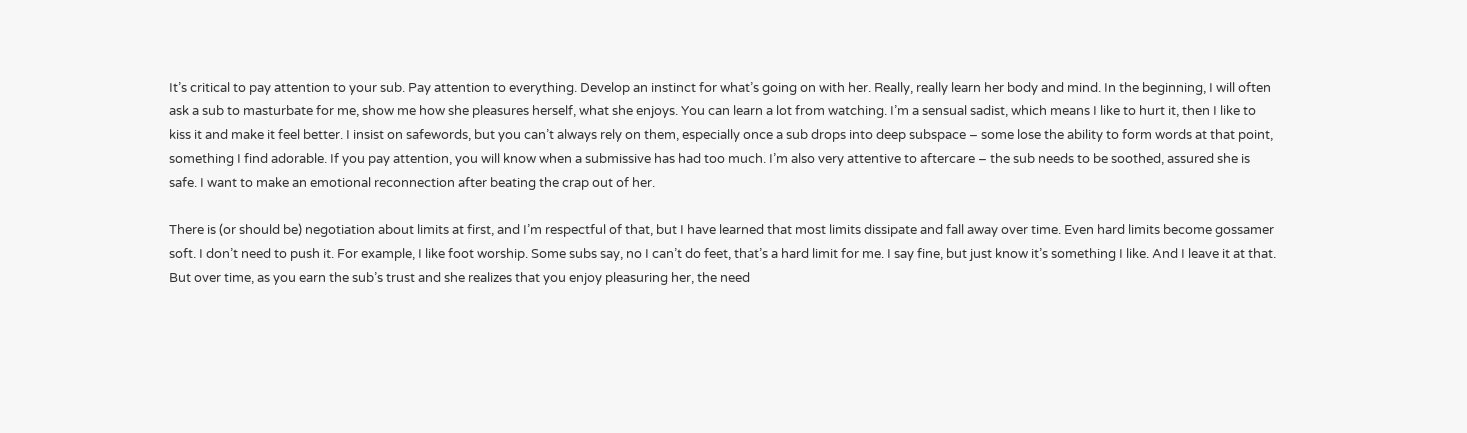It’s critical to pay attention to your sub. Pay attention to everything. Develop an instinct for what’s going on with her. Really, really learn her body and mind. In the beginning, I will often ask a sub to masturbate for me, show me how she pleasures herself, what she enjoys. You can learn a lot from watching. I’m a sensual sadist, which means I like to hurt it, then I like to kiss it and make it feel better. I insist on safewords, but you can’t always rely on them, especially once a sub drops into deep subspace – some lose the ability to form words at that point, something I find adorable. If you pay attention, you will know when a submissive has had too much. I’m also very attentive to aftercare – the sub needs to be soothed, assured she is safe. I want to make an emotional reconnection after beating the crap out of her.

There is (or should be) negotiation about limits at first, and I’m respectful of that, but I have learned that most limits dissipate and fall away over time. Even hard limits become gossamer soft. I don’t need to push it. For example, I like foot worship. Some subs say, no I can’t do feet, that’s a hard limit for me. I say fine, but just know it’s something I like. And I leave it at that. But over time, as you earn the sub’s trust and she realizes that you enjoy pleasuring her, the need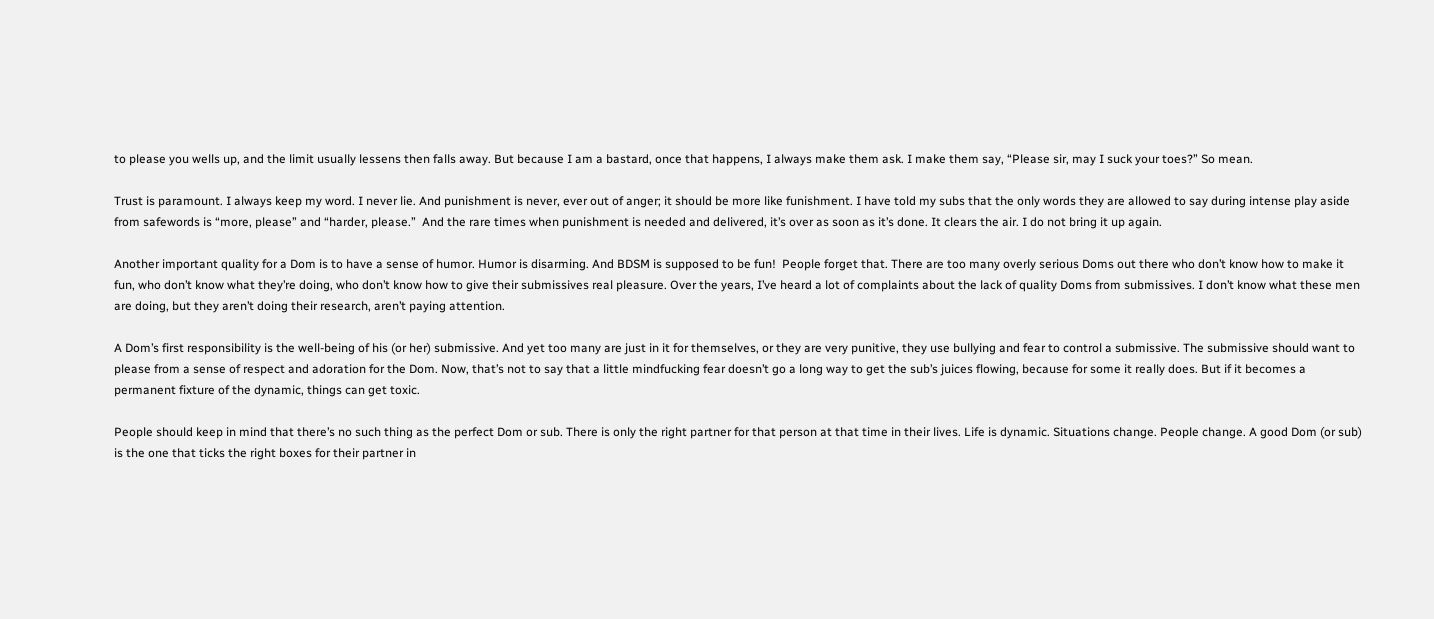to please you wells up, and the limit usually lessens then falls away. But because I am a bastard, once that happens, I always make them ask. I make them say, “Please sir, may I suck your toes?” So mean.

Trust is paramount. I always keep my word. I never lie. And punishment is never, ever out of anger; it should be more like funishment. I have told my subs that the only words they are allowed to say during intense play aside from safewords is “more, please” and “harder, please.”  And the rare times when punishment is needed and delivered, it’s over as soon as it’s done. It clears the air. I do not bring it up again.

Another important quality for a Dom is to have a sense of humor. Humor is disarming. And BDSM is supposed to be fun!  People forget that. There are too many overly serious Doms out there who don’t know how to make it fun, who don’t know what they’re doing, who don’t know how to give their submissives real pleasure. Over the years, I’ve heard a lot of complaints about the lack of quality Doms from submissives. I don’t know what these men are doing, but they aren’t doing their research, aren’t paying attention.

A Dom’s first responsibility is the well-being of his (or her) submissive. And yet too many are just in it for themselves, or they are very punitive, they use bullying and fear to control a submissive. The submissive should want to please from a sense of respect and adoration for the Dom. Now, that’s not to say that a little mindfucking fear doesn’t go a long way to get the sub’s juices flowing, because for some it really does. But if it becomes a permanent fixture of the dynamic, things can get toxic.

People should keep in mind that there’s no such thing as the perfect Dom or sub. There is only the right partner for that person at that time in their lives. Life is dynamic. Situations change. People change. A good Dom (or sub) is the one that ticks the right boxes for their partner in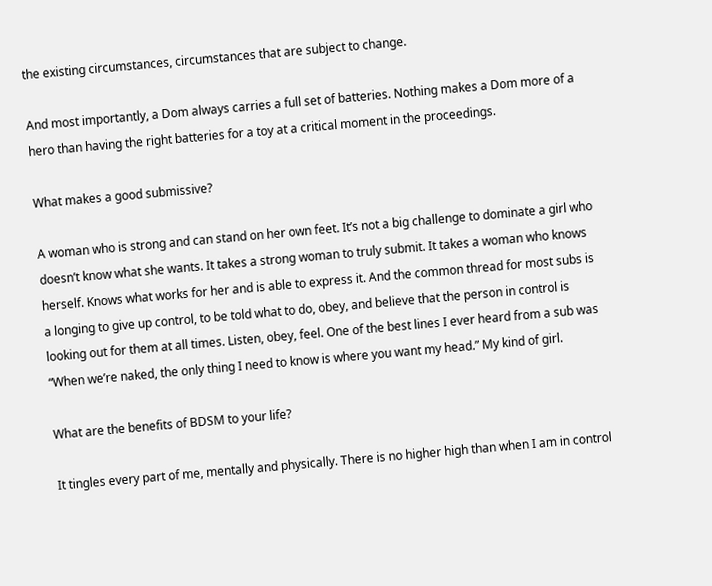the existing circumstances, circumstances that are subject to change.

And most importantly, a Dom always carries a full set of batteries. Nothing makes a Dom more of a hero than having the right batteries for a toy at a critical moment in the proceedings.

What makes a good submissive?

A woman who is strong and can stand on her own feet. It’s not a big challenge to dominate a girl who doesn’t know what she wants. It takes a strong woman to truly submit. It takes a woman who knows herself. Knows what works for her and is able to express it. And the common thread for most subs is a longing to give up control, to be told what to do, obey, and believe that the person in control is looking out for them at all times. Listen, obey, feel. One of the best lines I ever heard from a sub was “When we’re naked, the only thing I need to know is where you want my head.” My kind of girl.

What are the benefits of BDSM to your life?

It tingles every part of me, mentally and physically. There is no higher high than when I am in control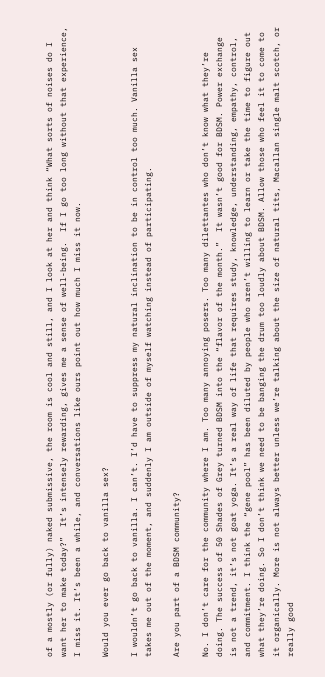of a mostly (or fully) naked submissive, the room is cool and still, and I look at her and think “What sorts of noises do I want her to make today?”  It’s intensely rewarding, gives me a sense of well-being.  If I go too long without that experience, I miss it. It’s been a while, and conversations like ours point out how much I miss it now.

Would you ever go back to vanilla sex?

I wouldn’t go back to vanilla. I can’t. I’d have to suppress my natural inclination to be in control too much. Vanilla sex takes me out of the moment, and suddenly I am outside of myself watching instead of participating.

Are you part of a BDSM community?

No. I don’t care for the community where I am. Too many annoying posers. Too many dilettantes who don’t know what they’re doing. The success of 50 Shades of Grey turned BDSM into the “flavor of the month.”  It wasn’t good for BDSM. Power exchange is not a trend, it’s not goat yoga. It’s a real way of life that requires study, knowledge, understanding, empathy, control, and commitment. I think the “gene pool” has been diluted by people who aren’t willing to learn or take the time to figure out what they’re doing. So I don’t think we need to be banging the drum too loudly about BDSM. Allow those who feel it to come to it organically. More is not always better unless we’re talking about the size of natural tits, Macallan single malt scotch, or really good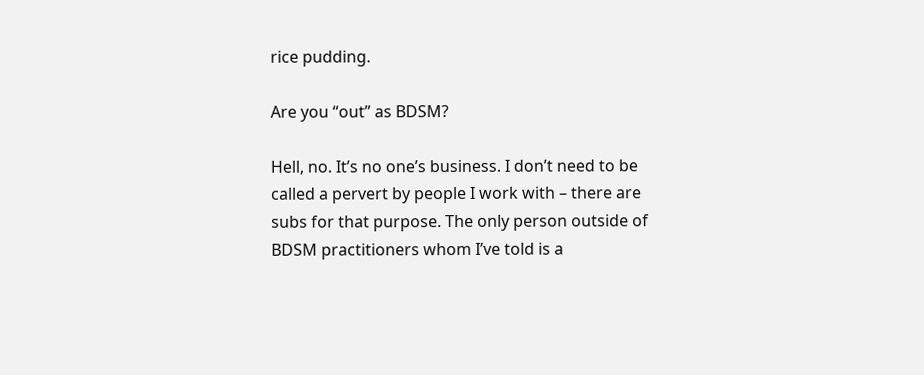rice pudding.

Are you “out” as BDSM?

Hell, no. It’s no one’s business. I don’t need to be called a pervert by people I work with – there are subs for that purpose. The only person outside of BDSM practitioners whom I’ve told is a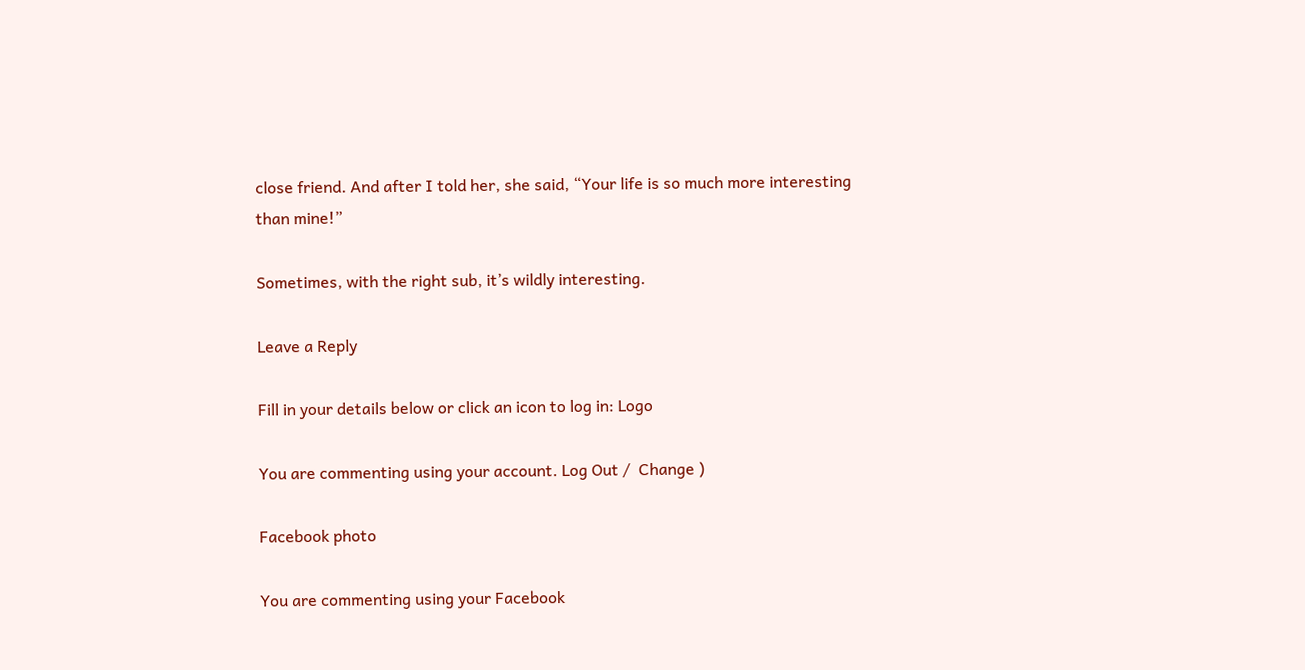close friend. And after I told her, she said, “Your life is so much more interesting than mine!”

Sometimes, with the right sub, it’s wildly interesting.

Leave a Reply

Fill in your details below or click an icon to log in: Logo

You are commenting using your account. Log Out /  Change )

Facebook photo

You are commenting using your Facebook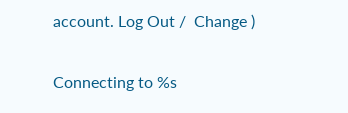account. Log Out /  Change )

Connecting to %s